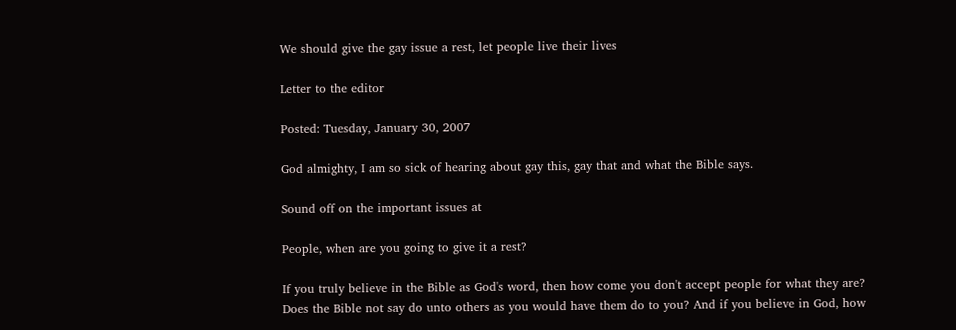We should give the gay issue a rest, let people live their lives

Letter to the editor

Posted: Tuesday, January 30, 2007

God almighty, I am so sick of hearing about gay this, gay that and what the Bible says.

Sound off on the important issues at

People, when are you going to give it a rest?

If you truly believe in the Bible as God's word, then how come you don't accept people for what they are? Does the Bible not say do unto others as you would have them do to you? And if you believe in God, how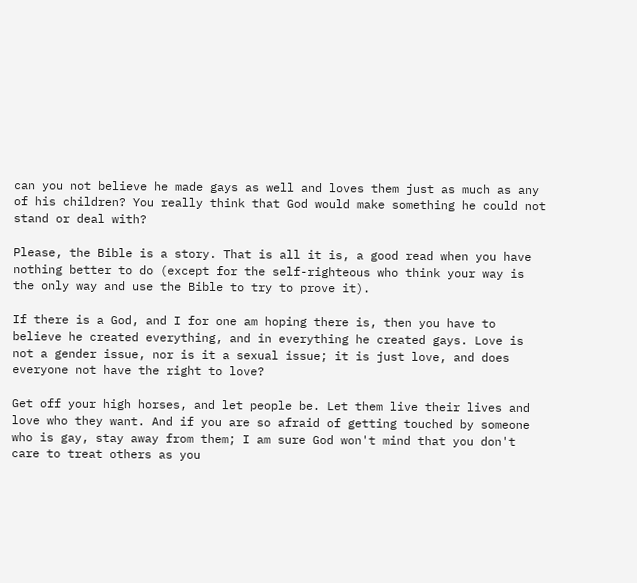can you not believe he made gays as well and loves them just as much as any of his children? You really think that God would make something he could not stand or deal with?

Please, the Bible is a story. That is all it is, a good read when you have nothing better to do (except for the self-righteous who think your way is the only way and use the Bible to try to prove it).

If there is a God, and I for one am hoping there is, then you have to believe he created everything, and in everything he created gays. Love is not a gender issue, nor is it a sexual issue; it is just love, and does everyone not have the right to love?

Get off your high horses, and let people be. Let them live their lives and love who they want. And if you are so afraid of getting touched by someone who is gay, stay away from them; I am sure God won't mind that you don't care to treat others as you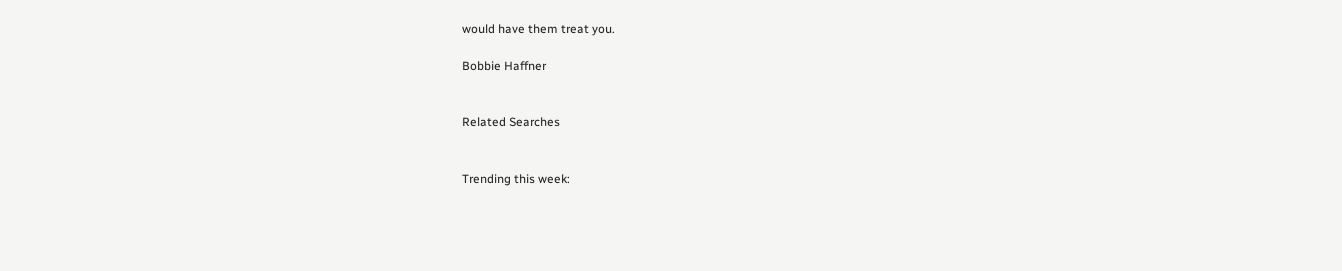would have them treat you.

Bobbie Haffner


Related Searches


Trending this week: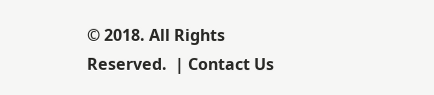© 2018. All Rights Reserved.  | Contact Us